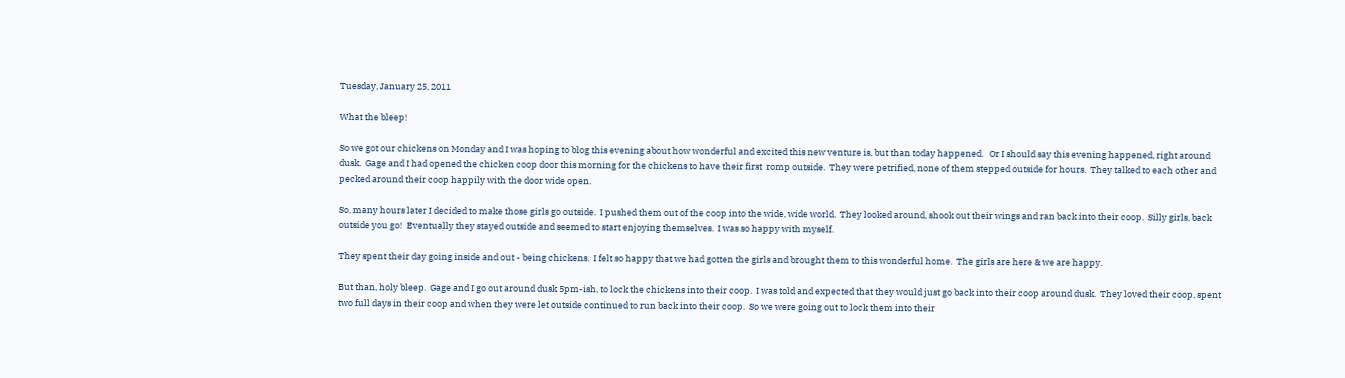Tuesday, January 25, 2011

What the bleep!

So we got our chickens on Monday and I was hoping to blog this evening about how wonderful and excited this new venture is, but than today happened.   Or I should say this evening happened, right around dusk.  Gage and I had opened the chicken coop door this morning for the chickens to have their first  romp outside.  They were petrified, none of them stepped outside for hours.  They talked to each other and pecked around their coop happily with the door wide open.

So, many hours later I decided to make those girls go outside.  I pushed them out of the coop into the wide, wide world.  They looked around, shook out their wings and ran back into their coop.  Silly girls, back outside you go!  Eventually they stayed outside and seemed to start enjoying themselves.  I was so happy with myself.

They spent their day going inside and out - being chickens.  I felt so happy that we had gotten the girls and brought them to this wonderful home.  The girls are here & we are happy.

But than, holy bleep.  Gage and I go out around dusk 5pm-ish, to lock the chickens into their coop.  I was told and expected that they would just go back into their coop around dusk.  They loved their coop, spent two full days in their coop and when they were let outside continued to run back into their coop.  So we were going out to lock them into their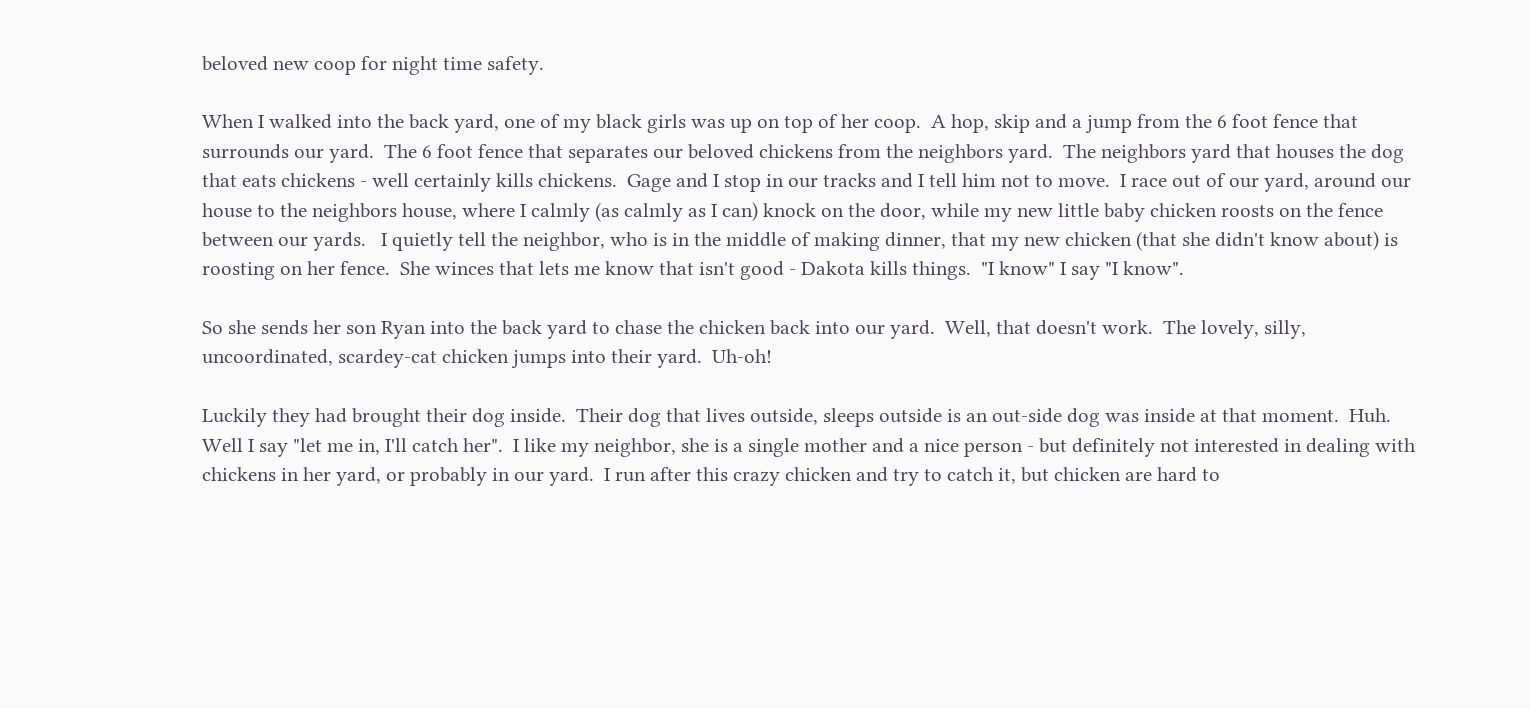beloved new coop for night time safety.

When I walked into the back yard, one of my black girls was up on top of her coop.  A hop, skip and a jump from the 6 foot fence that surrounds our yard.  The 6 foot fence that separates our beloved chickens from the neighbors yard.  The neighbors yard that houses the dog that eats chickens - well certainly kills chickens.  Gage and I stop in our tracks and I tell him not to move.  I race out of our yard, around our house to the neighbors house, where I calmly (as calmly as I can) knock on the door, while my new little baby chicken roosts on the fence between our yards.   I quietly tell the neighbor, who is in the middle of making dinner, that my new chicken (that she didn't know about) is roosting on her fence.  She winces that lets me know that isn't good - Dakota kills things.  "I know" I say "I know".

So she sends her son Ryan into the back yard to chase the chicken back into our yard.  Well, that doesn't work.  The lovely, silly, uncoordinated, scardey-cat chicken jumps into their yard.  Uh-oh!

Luckily they had brought their dog inside.  Their dog that lives outside, sleeps outside is an out-side dog was inside at that moment.  Huh.  Well I say "let me in, I'll catch her".  I like my neighbor, she is a single mother and a nice person - but definitely not interested in dealing with chickens in her yard, or probably in our yard.  I run after this crazy chicken and try to catch it, but chicken are hard to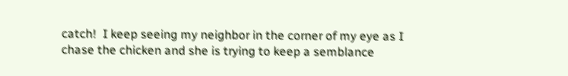catch!  I keep seeing my neighbor in the corner of my eye as I chase the chicken and she is trying to keep a semblance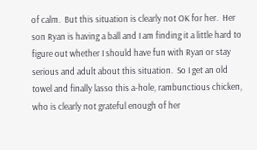of calm.  But this situation is clearly not OK for her.  Her son Ryan is having a ball and I am finding it a little hard to figure out whether I should have fun with Ryan or stay serious and adult about this situation.  So I get an old towel and finally lasso this a-hole, rambunctious chicken, who is clearly not grateful enough of her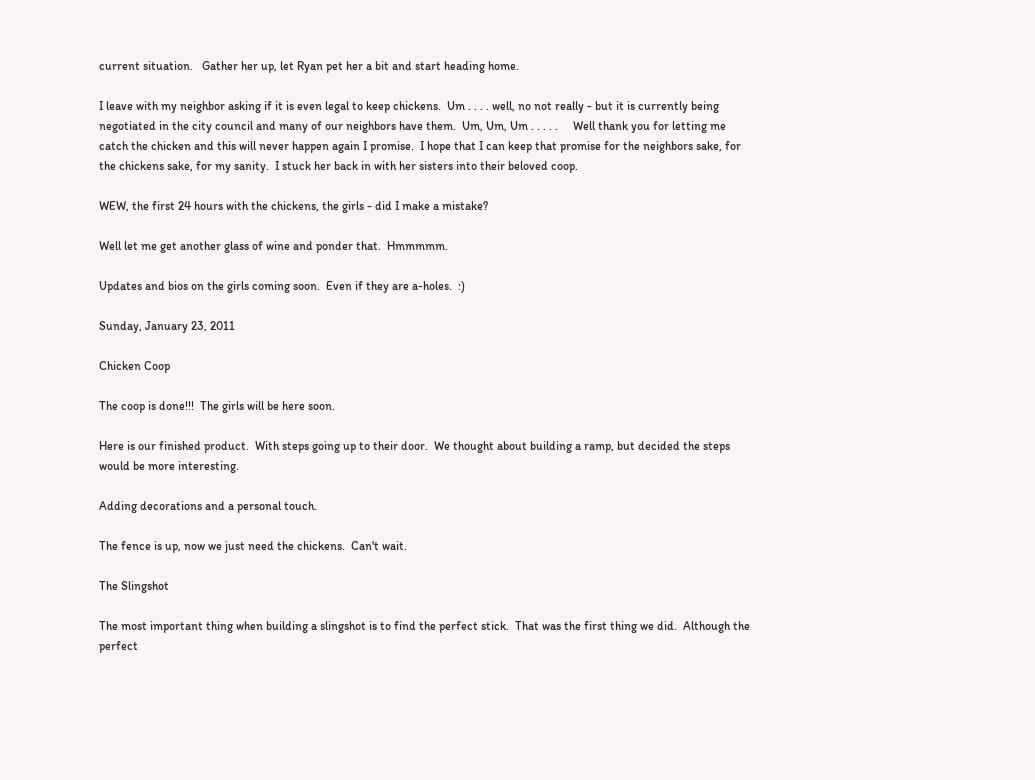current situation.   Gather her up, let Ryan pet her a bit and start heading home.

I leave with my neighbor asking if it is even legal to keep chickens.  Um . . . . well, no not really - but it is currently being negotiated in the city council and many of our neighbors have them.  Um, Um, Um . . . . .     Well thank you for letting me catch the chicken and this will never happen again I promise.  I hope that I can keep that promise for the neighbors sake, for the chickens sake, for my sanity.  I stuck her back in with her sisters into their beloved coop.

WEW, the first 24 hours with the chickens, the girls - did I make a mistake?

Well let me get another glass of wine and ponder that.  Hmmmmm.

Updates and bios on the girls coming soon.  Even if they are a-holes.  :)

Sunday, January 23, 2011

Chicken Coop

The coop is done!!!  The girls will be here soon.

Here is our finished product.  With steps going up to their door.  We thought about building a ramp, but decided the steps would be more interesting.

Adding decorations and a personal touch.

The fence is up, now we just need the chickens.  Can't wait.

The Slingshot

The most important thing when building a slingshot is to find the perfect stick.  That was the first thing we did.  Although the perfect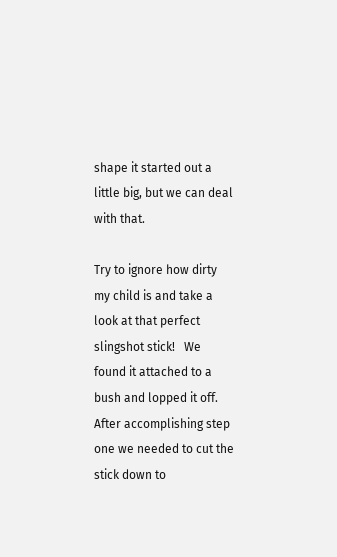shape it started out a little big, but we can deal with that.

Try to ignore how dirty my child is and take a look at that perfect slingshot stick!   We found it attached to a bush and lopped it off.  After accomplishing step one we needed to cut the stick down to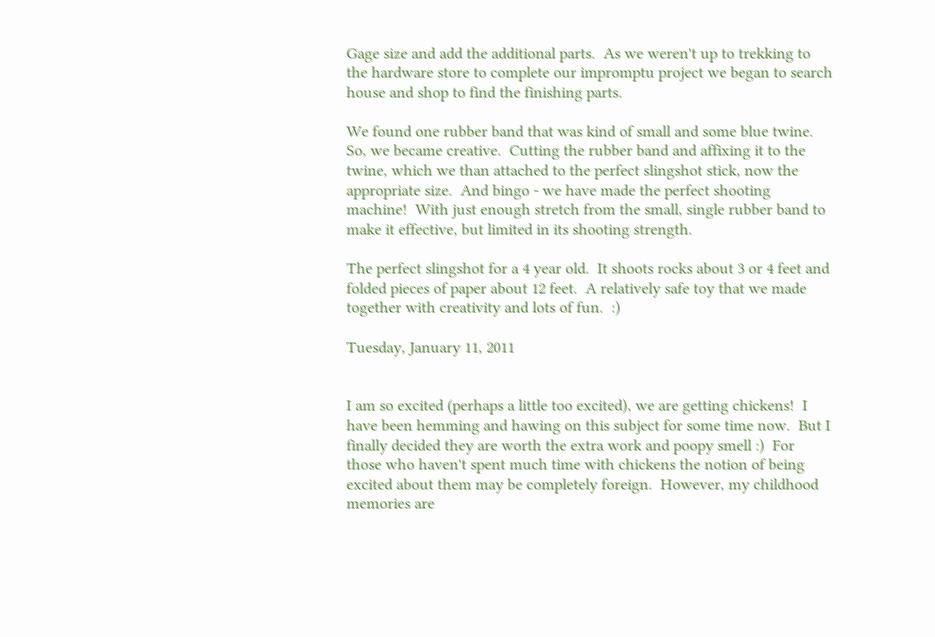Gage size and add the additional parts.  As we weren't up to trekking to the hardware store to complete our impromptu project we began to search house and shop to find the finishing parts.

We found one rubber band that was kind of small and some blue twine.  So, we became creative.  Cutting the rubber band and affixing it to the twine, which we than attached to the perfect slingshot stick, now the appropriate size.  And bingo - we have made the perfect shooting machine!  With just enough stretch from the small, single rubber band to make it effective, but limited in its shooting strength.

The perfect slingshot for a 4 year old.  It shoots rocks about 3 or 4 feet and folded pieces of paper about 12 feet.  A relatively safe toy that we made together with creativity and lots of fun.  :)

Tuesday, January 11, 2011


I am so excited (perhaps a little too excited), we are getting chickens!  I have been hemming and hawing on this subject for some time now.  But I finally decided they are worth the extra work and poopy smell :)  For those who haven't spent much time with chickens the notion of being excited about them may be completely foreign.  However, my childhood memories are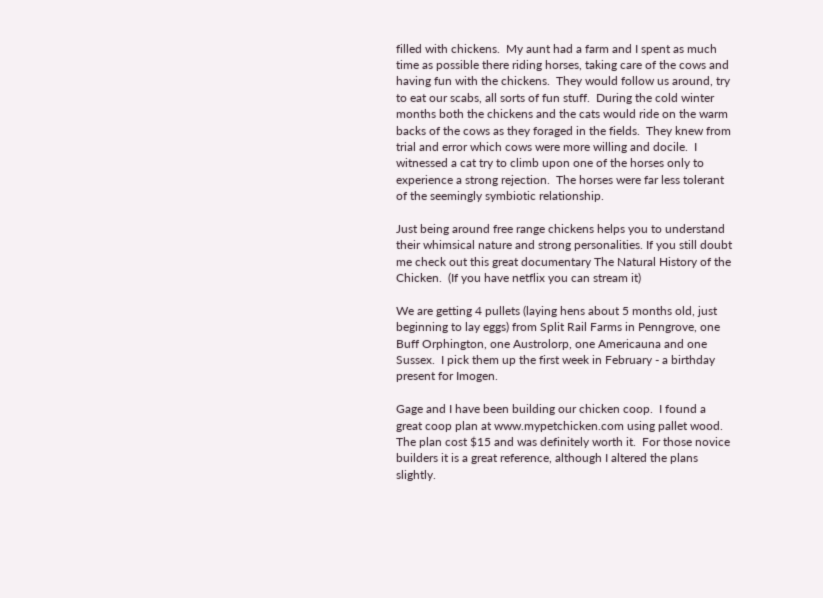filled with chickens.  My aunt had a farm and I spent as much time as possible there riding horses, taking care of the cows and having fun with the chickens.  They would follow us around, try to eat our scabs, all sorts of fun stuff.  During the cold winter months both the chickens and the cats would ride on the warm backs of the cows as they foraged in the fields.  They knew from trial and error which cows were more willing and docile.  I witnessed a cat try to climb upon one of the horses only to experience a strong rejection.  The horses were far less tolerant of the seemingly symbiotic relationship.

Just being around free range chickens helps you to understand their whimsical nature and strong personalities. If you still doubt me check out this great documentary The Natural History of the Chicken.  (If you have netflix you can stream it)

We are getting 4 pullets (laying hens about 5 months old, just beginning to lay eggs) from Split Rail Farms in Penngrove, one Buff Orphington, one Austrolorp, one Americauna and one Sussex.  I pick them up the first week in February - a birthday present for Imogen.

Gage and I have been building our chicken coop.  I found a great coop plan at www.mypetchicken.com using pallet wood.  The plan cost $15 and was definitely worth it.  For those novice builders it is a great reference, although I altered the plans slightly.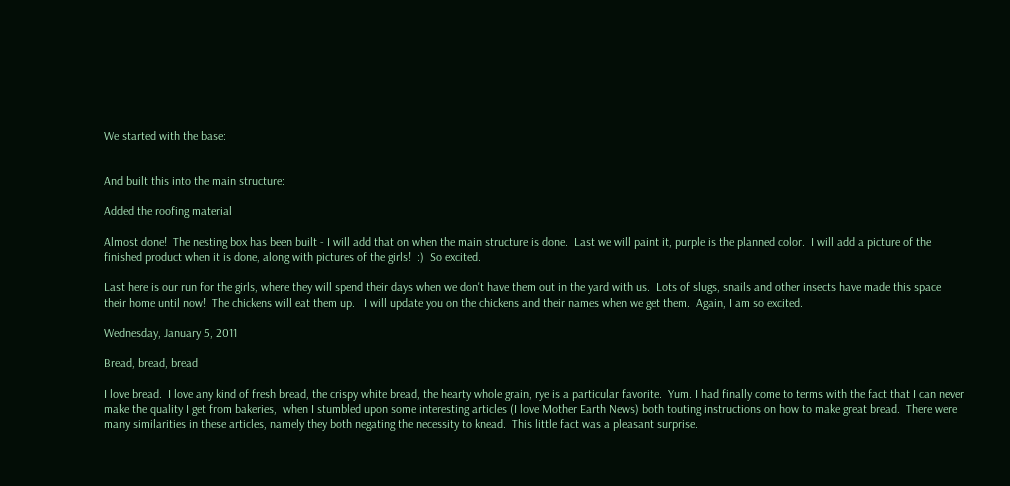We started with the base:


And built this into the main structure:

Added the roofing material

Almost done!  The nesting box has been built - I will add that on when the main structure is done.  Last we will paint it, purple is the planned color.  I will add a picture of the finished product when it is done, along with pictures of the girls!  :)  So excited.

Last here is our run for the girls, where they will spend their days when we don't have them out in the yard with us.  Lots of slugs, snails and other insects have made this space their home until now!  The chickens will eat them up.   I will update you on the chickens and their names when we get them.  Again, I am so excited.

Wednesday, January 5, 2011

Bread, bread, bread

I love bread.  I love any kind of fresh bread, the crispy white bread, the hearty whole grain, rye is a particular favorite.  Yum. I had finally come to terms with the fact that I can never make the quality I get from bakeries,  when I stumbled upon some interesting articles (I love Mother Earth News) both touting instructions on how to make great bread.  There were many similarities in these articles, namely they both negating the necessity to knead.  This little fact was a pleasant surprise.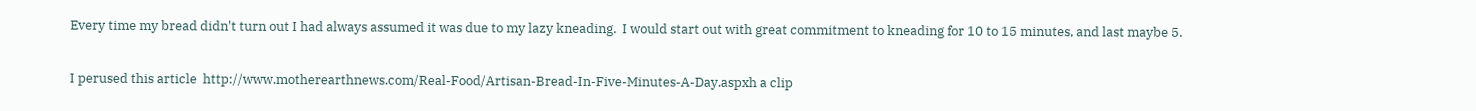Every time my bread didn't turn out I had always assumed it was due to my lazy kneading.  I would start out with great commitment to kneading for 10 to 15 minutes, and last maybe 5.

I perused this article  http://www.motherearthnews.com/Real-Food/Artisan-Bread-In-Five-Minutes-A-Day.aspxh a clip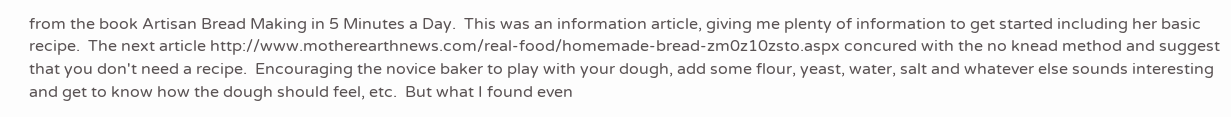from the book Artisan Bread Making in 5 Minutes a Day.  This was an information article, giving me plenty of information to get started including her basic recipe.  The next article http://www.motherearthnews.com/real-food/homemade-bread-zm0z10zsto.aspx concured with the no knead method and suggest that you don't need a recipe.  Encouraging the novice baker to play with your dough, add some flour, yeast, water, salt and whatever else sounds interesting and get to know how the dough should feel, etc.  But what I found even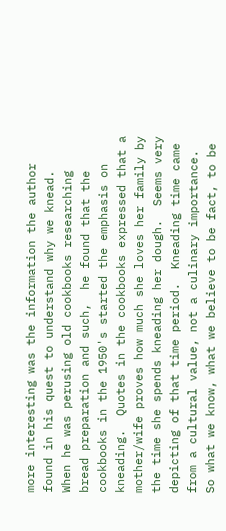more interesting was the information the author found in his quest to understand why we knead.  When he was perusing old cookbooks researching bread preparation and such,  he found that the cookbooks in the 1950's started the emphasis on kneading.  Quotes in the cookbooks expressed that a mother/wife proves how much she loves her family by the time she spends kneading her dough.  Seems very depicting of that time period.  Kneading time came from a cultural value, not a culinary importance.  So what we know, what we believe to be fact, to be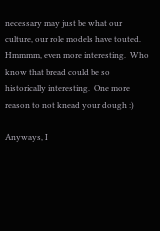necessary may just be what our culture, our role models have touted.    Hmmmm, even more interesting.  Who know that bread could be so historically interesting.  One more reason to not knead your dough :)

Anyways, I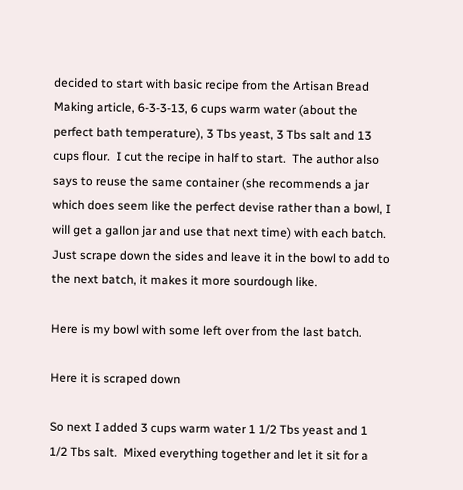decided to start with basic recipe from the Artisan Bread Making article, 6-3-3-13, 6 cups warm water (about the perfect bath temperature), 3 Tbs yeast, 3 Tbs salt and 13 cups flour.  I cut the recipe in half to start.  The author also says to reuse the same container (she recommends a jar which does seem like the perfect devise rather than a bowl, I will get a gallon jar and use that next time) with each batch.  Just scrape down the sides and leave it in the bowl to add to the next batch, it makes it more sourdough like.

Here is my bowl with some left over from the last batch.

Here it is scraped down

So next I added 3 cups warm water 1 1/2 Tbs yeast and 1 1/2 Tbs salt.  Mixed everything together and let it sit for a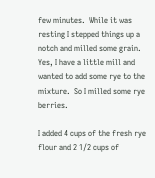few minutes.  While it was resting I stepped things up a notch and milled some grain.  Yes, I have a little mill and wanted to add some rye to the mixture.  So I milled some rye berries.

I added 4 cups of the fresh rye flour and 2 1/2 cups of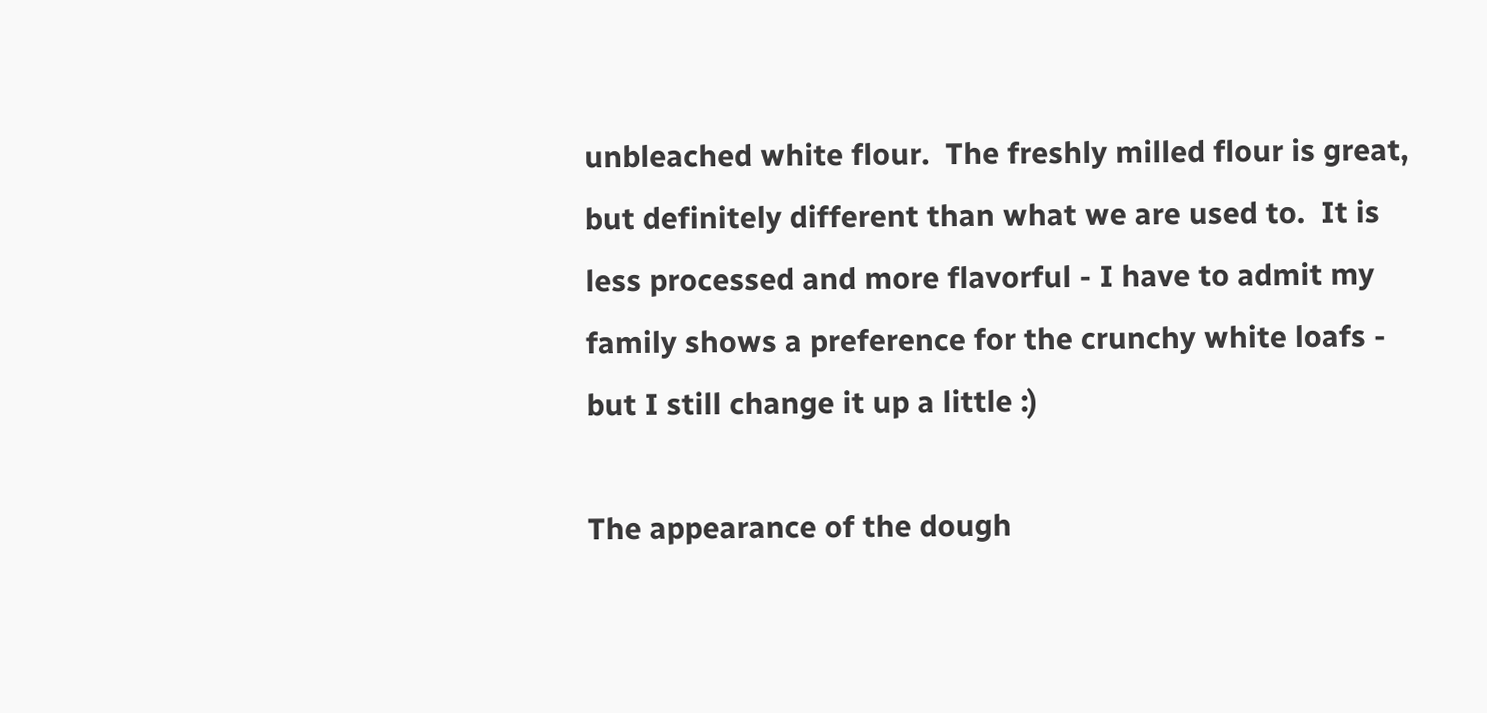unbleached white flour.  The freshly milled flour is great, but definitely different than what we are used to.  It is less processed and more flavorful - I have to admit my family shows a preference for the crunchy white loafs - but I still change it up a little :)

The appearance of the dough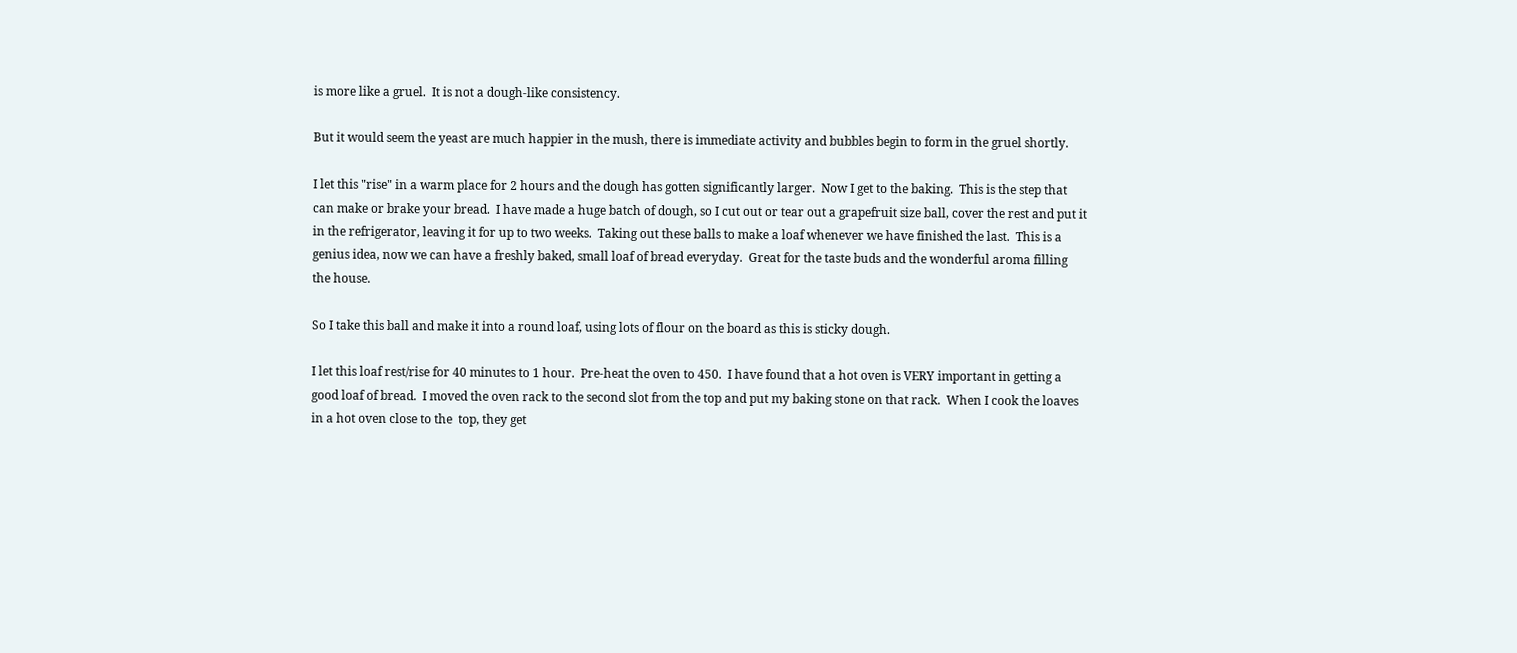is more like a gruel.  It is not a dough-like consistency.

But it would seem the yeast are much happier in the mush, there is immediate activity and bubbles begin to form in the gruel shortly.

I let this "rise" in a warm place for 2 hours and the dough has gotten significantly larger.  Now I get to the baking.  This is the step that can make or brake your bread.  I have made a huge batch of dough, so I cut out or tear out a grapefruit size ball, cover the rest and put it in the refrigerator, leaving it for up to two weeks.  Taking out these balls to make a loaf whenever we have finished the last.  This is a genius idea, now we can have a freshly baked, small loaf of bread everyday.  Great for the taste buds and the wonderful aroma filling the house.

So I take this ball and make it into a round loaf, using lots of flour on the board as this is sticky dough.

I let this loaf rest/rise for 40 minutes to 1 hour.  Pre-heat the oven to 450.  I have found that a hot oven is VERY important in getting a good loaf of bread.  I moved the oven rack to the second slot from the top and put my baking stone on that rack.  When I cook the loaves in a hot oven close to the  top, they get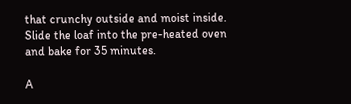that crunchy outside and moist inside.  Slide the loaf into the pre-heated oven and bake for 35 minutes.

A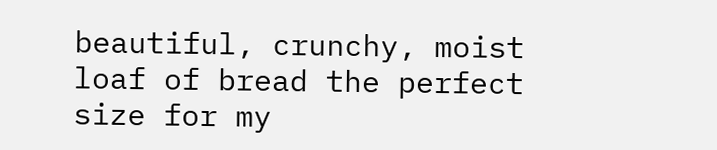beautiful, crunchy, moist loaf of bread the perfect size for my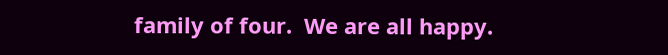family of four.  We are all happy.